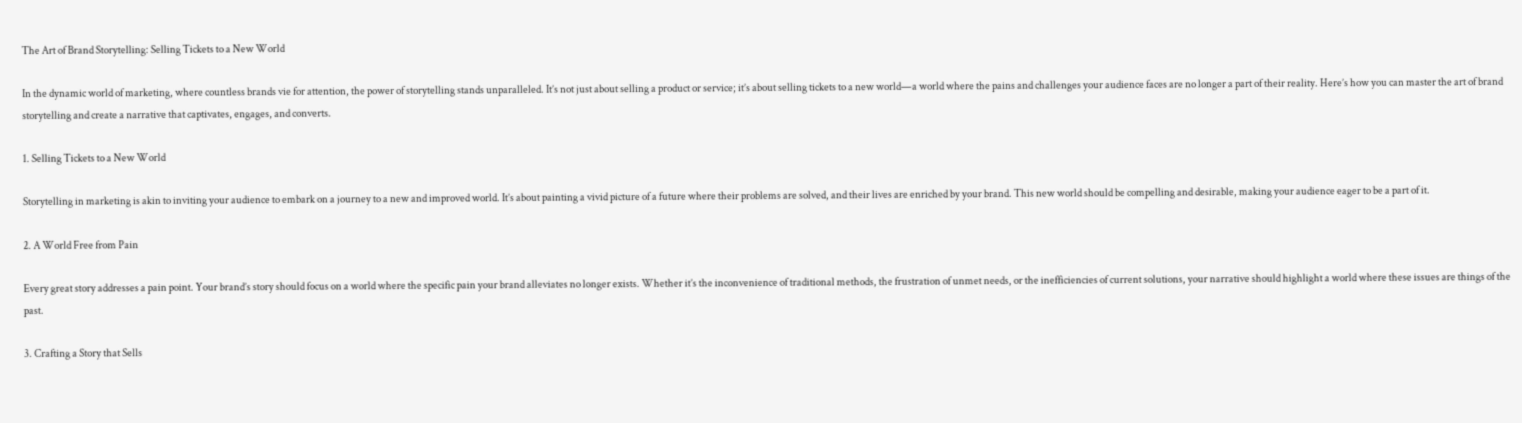The Art of Brand Storytelling: Selling Tickets to a New World

In the dynamic world of marketing, where countless brands vie for attention, the power of storytelling stands unparalleled. It’s not just about selling a product or service; it’s about selling tickets to a new world—a world where the pains and challenges your audience faces are no longer a part of their reality. Here’s how you can master the art of brand storytelling and create a narrative that captivates, engages, and converts.

1. Selling Tickets to a New World

Storytelling in marketing is akin to inviting your audience to embark on a journey to a new and improved world. It’s about painting a vivid picture of a future where their problems are solved, and their lives are enriched by your brand. This new world should be compelling and desirable, making your audience eager to be a part of it.

2. A World Free from Pain

Every great story addresses a pain point. Your brand’s story should focus on a world where the specific pain your brand alleviates no longer exists. Whether it’s the inconvenience of traditional methods, the frustration of unmet needs, or the inefficiencies of current solutions, your narrative should highlight a world where these issues are things of the past.

3. Crafting a Story that Sells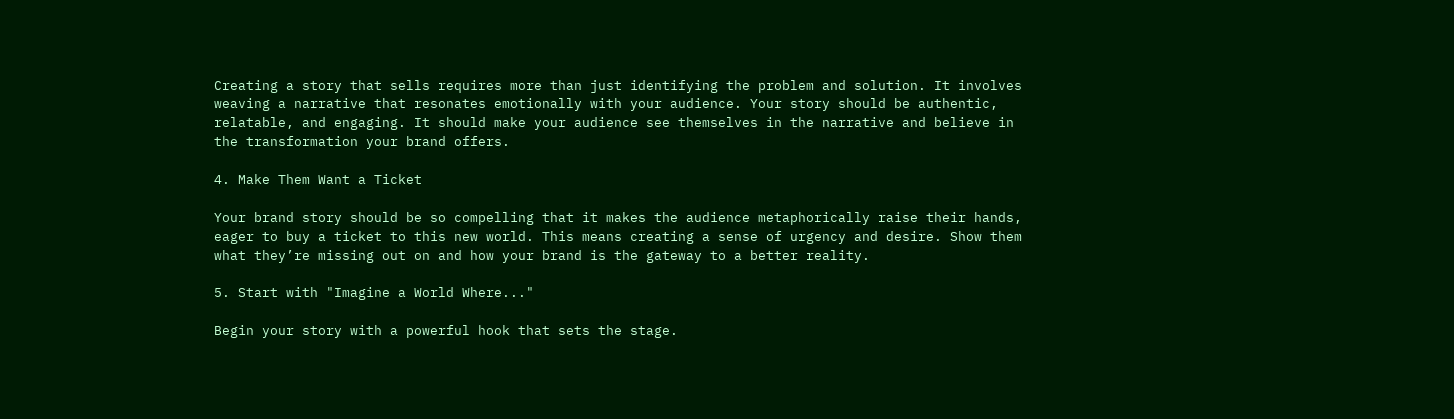Creating a story that sells requires more than just identifying the problem and solution. It involves weaving a narrative that resonates emotionally with your audience. Your story should be authentic, relatable, and engaging. It should make your audience see themselves in the narrative and believe in the transformation your brand offers.

4. Make Them Want a Ticket

Your brand story should be so compelling that it makes the audience metaphorically raise their hands, eager to buy a ticket to this new world. This means creating a sense of urgency and desire. Show them what they’re missing out on and how your brand is the gateway to a better reality.

5. Start with "Imagine a World Where..."

Begin your story with a powerful hook that sets the stage.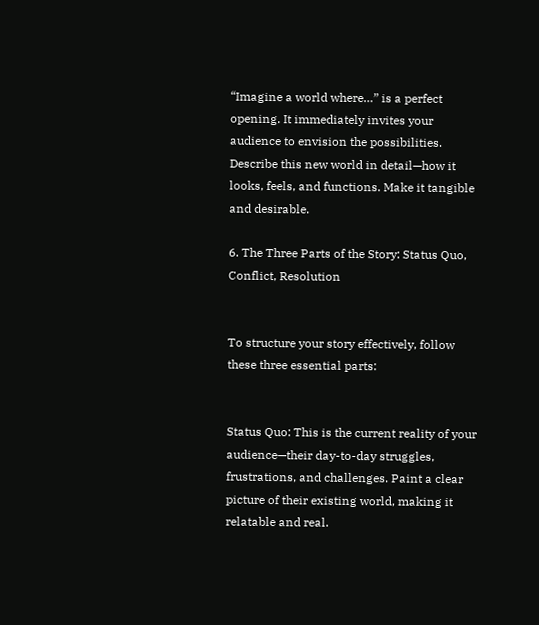“Imagine a world where…” is a perfect opening. It immediately invites your audience to envision the possibilities. Describe this new world in detail—how it looks, feels, and functions. Make it tangible and desirable.

6. The Three Parts of the Story: Status Quo, Conflict, Resolution


To structure your story effectively, follow these three essential parts:


Status Quo: This is the current reality of your audience—their day-to-day struggles, frustrations, and challenges. Paint a clear picture of their existing world, making it relatable and real.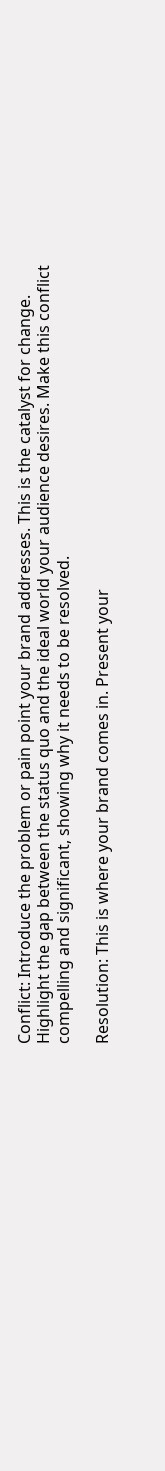Conflict: Introduce the problem or pain point your brand addresses. This is the catalyst for change. Highlight the gap between the status quo and the ideal world your audience desires. Make this conflict compelling and significant, showing why it needs to be resolved.

Resolution: This is where your brand comes in. Present your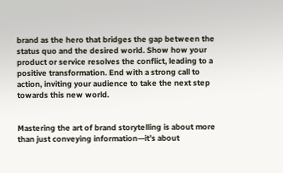brand as the hero that bridges the gap between the status quo and the desired world. Show how your product or service resolves the conflict, leading to a positive transformation. End with a strong call to action, inviting your audience to take the next step towards this new world.


Mastering the art of brand storytelling is about more than just conveying information—it’s about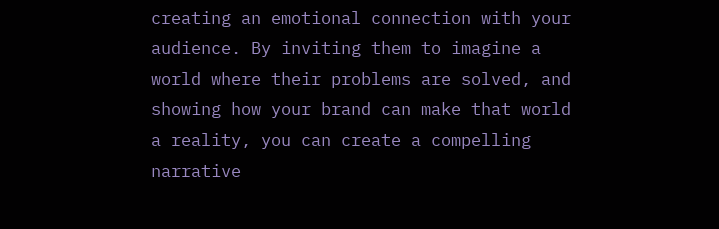creating an emotional connection with your audience. By inviting them to imagine a world where their problems are solved, and showing how your brand can make that world a reality, you can create a compelling narrative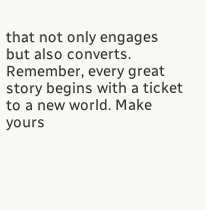that not only engages but also converts. Remember, every great story begins with a ticket to a new world. Make yours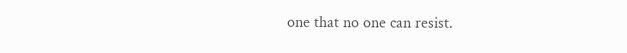one that no one can resist.